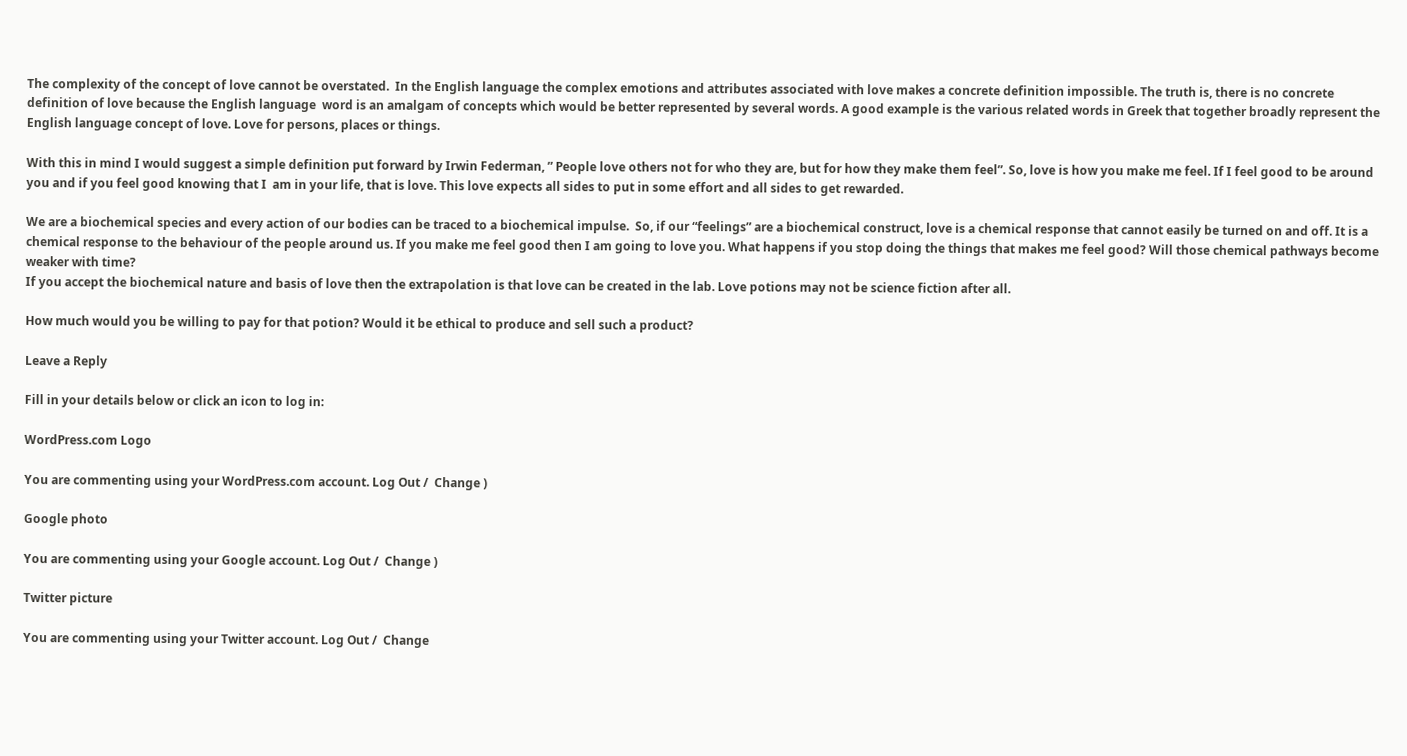The complexity of the concept of love cannot be overstated.  In the English language the complex emotions and attributes associated with love makes a concrete definition impossible. The truth is, there is no concrete definition of love because the English language  word is an amalgam of concepts which would be better represented by several words. A good example is the various related words in Greek that together broadly represent the English language concept of love. Love for persons, places or things.

With this in mind I would suggest a simple definition put forward by Irwin Federman, ” People love others not for who they are, but for how they make them feel”. So, love is how you make me feel. If I feel good to be around you and if you feel good knowing that I  am in your life, that is love. This love expects all sides to put in some effort and all sides to get rewarded.

We are a biochemical species and every action of our bodies can be traced to a biochemical impulse.  So, if our “feelings” are a biochemical construct, love is a chemical response that cannot easily be turned on and off. It is a chemical response to the behaviour of the people around us. If you make me feel good then I am going to love you. What happens if you stop doing the things that makes me feel good? Will those chemical pathways become weaker with time?
If you accept the biochemical nature and basis of love then the extrapolation is that love can be created in the lab. Love potions may not be science fiction after all.

How much would you be willing to pay for that potion? Would it be ethical to produce and sell such a product?

Leave a Reply

Fill in your details below or click an icon to log in:

WordPress.com Logo

You are commenting using your WordPress.com account. Log Out /  Change )

Google photo

You are commenting using your Google account. Log Out /  Change )

Twitter picture

You are commenting using your Twitter account. Log Out /  Change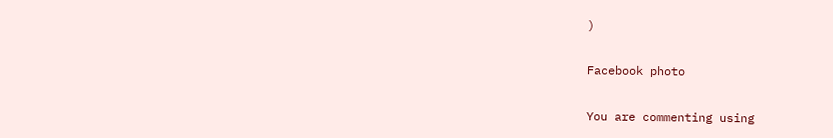)

Facebook photo

You are commenting using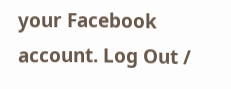your Facebook account. Log Out /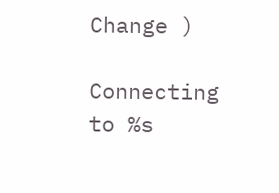Change )

Connecting to %s